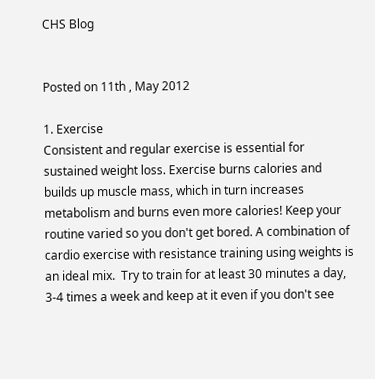CHS Blog


Posted on 11th , May 2012

1. Exercise
Consistent and regular exercise is essential for sustained weight loss. Exercise burns calories and builds up muscle mass, which in turn increases metabolism and burns even more calories! Keep your routine varied so you don't get bored. A combination of cardio exercise with resistance training using weights is an ideal mix.  Try to train for at least 30 minutes a day, 3-4 times a week and keep at it even if you don't see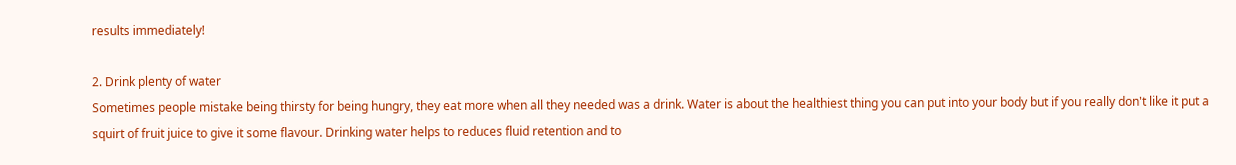results immediately!

2. Drink plenty of water
Sometimes people mistake being thirsty for being hungry, they eat more when all they needed was a drink. Water is about the healthiest thing you can put into your body but if you really don't like it put a squirt of fruit juice to give it some flavour. Drinking water helps to reduces fluid retention and to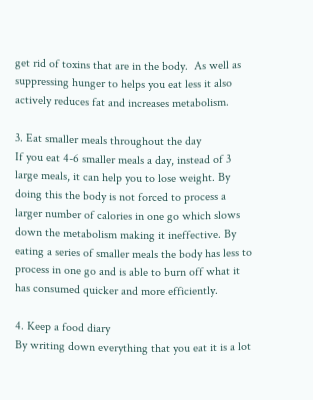get rid of toxins that are in the body.  As well as suppressing hunger to helps you eat less it also actively reduces fat and increases metabolism.

3. Eat smaller meals throughout the day
If you eat 4-6 smaller meals a day, instead of 3 large meals, it can help you to lose weight. By doing this the body is not forced to process a larger number of calories in one go which slows down the metabolism making it ineffective. By eating a series of smaller meals the body has less to process in one go and is able to burn off what it has consumed quicker and more efficiently.

4. Keep a food diary
By writing down everything that you eat it is a lot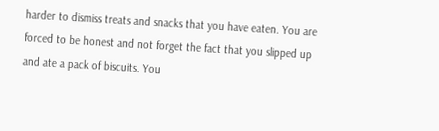harder to dismiss treats and snacks that you have eaten. You are forced to be honest and not forget the fact that you slipped up and ate a pack of biscuits. You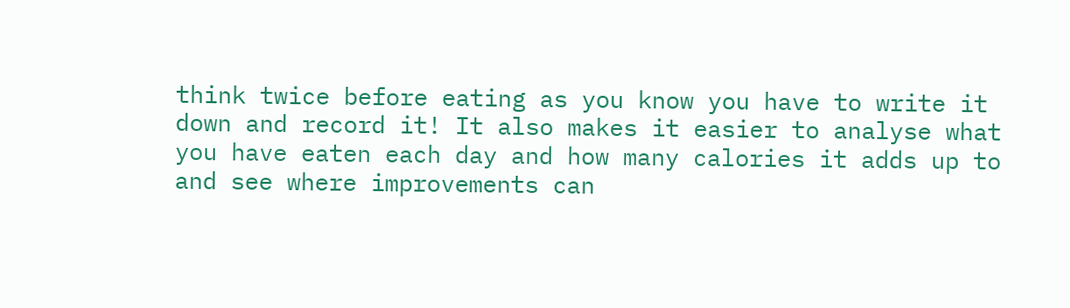think twice before eating as you know you have to write it down and record it! It also makes it easier to analyse what you have eaten each day and how many calories it adds up to and see where improvements can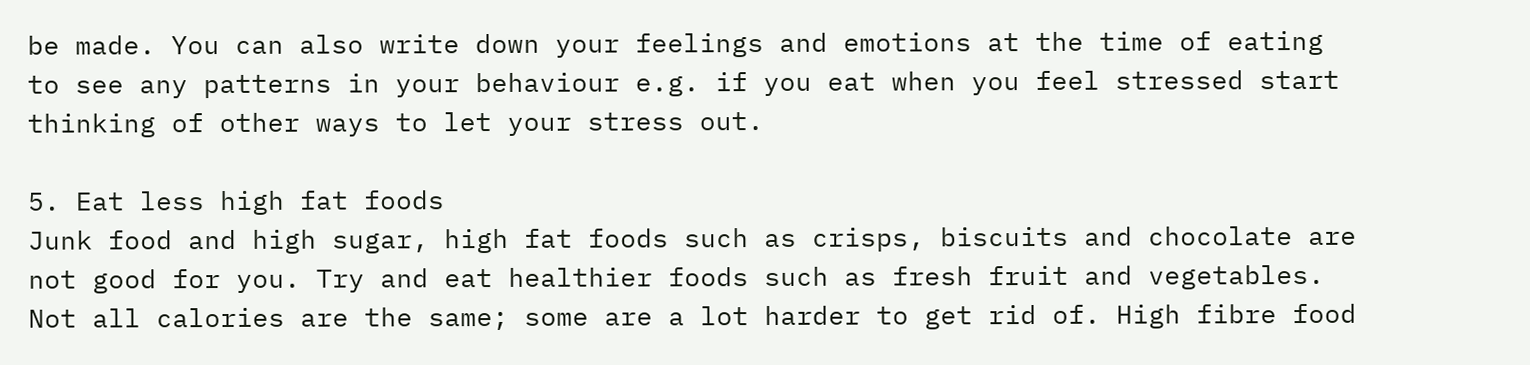be made. You can also write down your feelings and emotions at the time of eating to see any patterns in your behaviour e.g. if you eat when you feel stressed start thinking of other ways to let your stress out.

5. Eat less high fat foods
Junk food and high sugar, high fat foods such as crisps, biscuits and chocolate are not good for you. Try and eat healthier foods such as fresh fruit and vegetables. Not all calories are the same; some are a lot harder to get rid of. High fibre food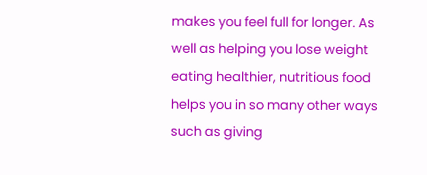makes you feel full for longer. As well as helping you lose weight eating healthier, nutritious food helps you in so many other ways such as giving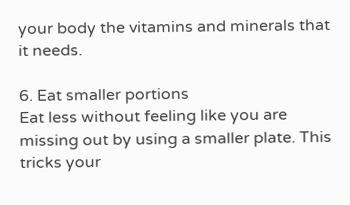your body the vitamins and minerals that it needs.

6. Eat smaller portions
Eat less without feeling like you are missing out by using a smaller plate. This tricks your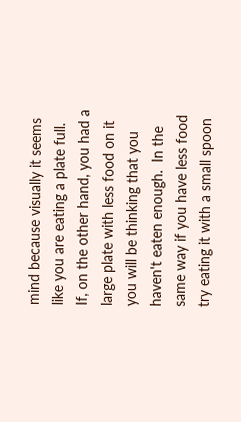mind because visually it seems like you are eating a plate full. If, on the other hand, you had a large plate with less food on it you will be thinking that you haven't eaten enough.  In the same way if you have less food try eating it with a small spoon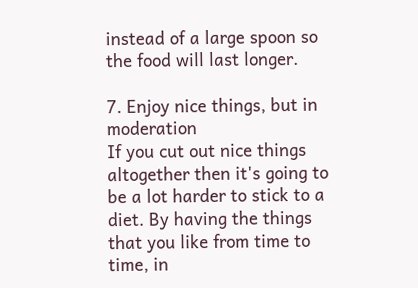instead of a large spoon so the food will last longer.

7. Enjoy nice things, but in moderation
If you cut out nice things altogether then it's going to be a lot harder to stick to a diet. By having the things that you like from time to time, in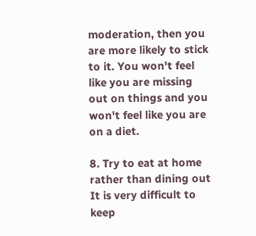moderation, then you are more likely to stick to it. You won't feel like you are missing out on things and you won't feel like you are on a diet.

8. Try to eat at home rather than dining out
It is very difficult to keep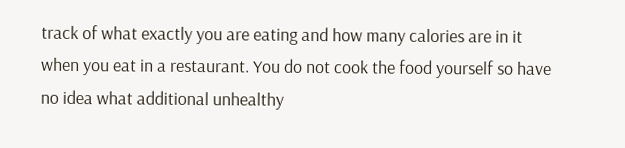track of what exactly you are eating and how many calories are in it when you eat in a restaurant. You do not cook the food yourself so have no idea what additional unhealthy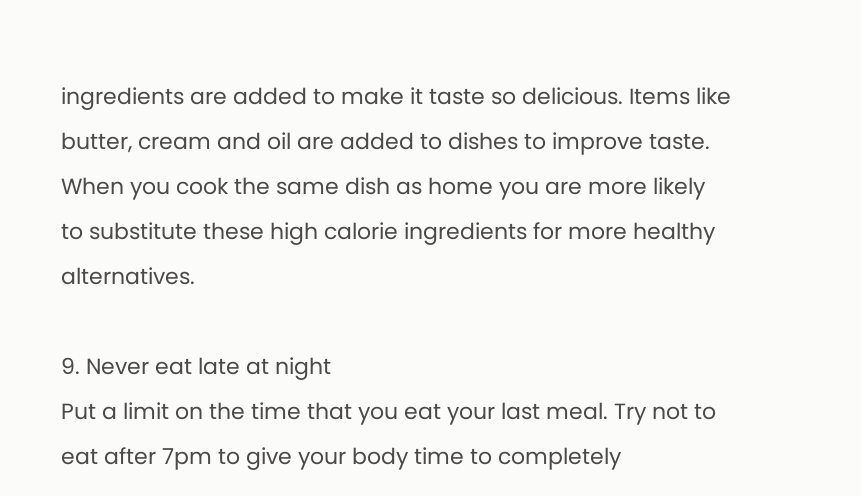ingredients are added to make it taste so delicious. Items like butter, cream and oil are added to dishes to improve taste. When you cook the same dish as home you are more likely to substitute these high calorie ingredients for more healthy alternatives.

9. Never eat late at night
Put a limit on the time that you eat your last meal. Try not to eat after 7pm to give your body time to completely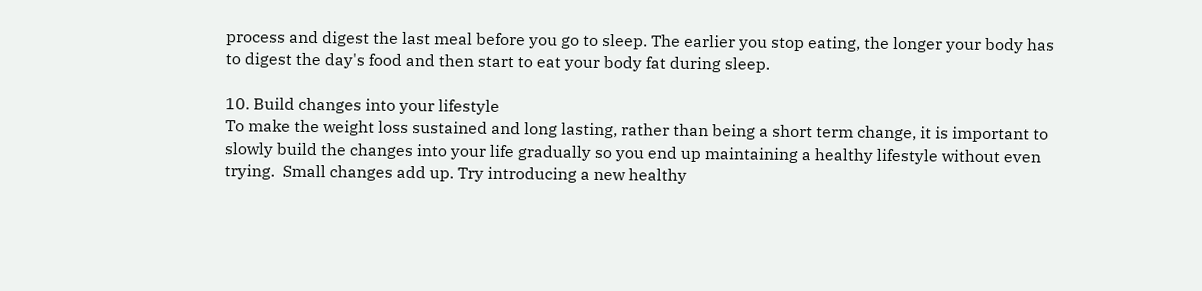process and digest the last meal before you go to sleep. The earlier you stop eating, the longer your body has to digest the day's food and then start to eat your body fat during sleep.

10. Build changes into your lifestyle
To make the weight loss sustained and long lasting, rather than being a short term change, it is important to slowly build the changes into your life gradually so you end up maintaining a healthy lifestyle without even trying.  Small changes add up. Try introducing a new healthy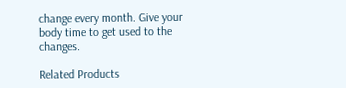change every month. Give your body time to get used to the changes.

Related Products